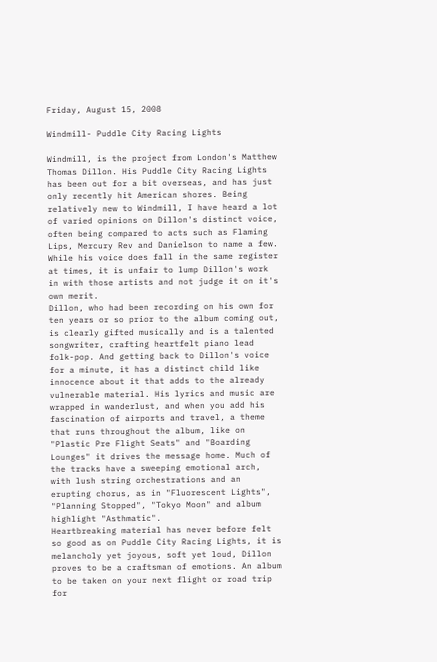Friday, August 15, 2008

Windmill- Puddle City Racing Lights

Windmill, is the project from London's Matthew Thomas Dillon. His Puddle City Racing Lights has been out for a bit overseas, and has just only recently hit American shores. Being relatively new to Windmill, I have heard a lot of varied opinions on Dillon's distinct voice, often being compared to acts such as Flaming Lips, Mercury Rev and Danielson to name a few. While his voice does fall in the same register at times, it is unfair to lump Dillon's work in with those artists and not judge it on it's own merit.
Dillon, who had been recording on his own for ten years or so prior to the album coming out, is clearly gifted musically and is a talented songwriter, crafting heartfelt piano lead folk-pop. And getting back to Dillon's voice for a minute, it has a distinct child like innocence about it that adds to the already vulnerable material. His lyrics and music are wrapped in wanderlust, and when you add his fascination of airports and travel, a theme that runs throughout the album, like on "Plastic Pre Flight Seats" and "Boarding Lounges" it drives the message home. Much of the tracks have a sweeping emotional arch, with lush string orchestrations and an erupting chorus, as in "Fluorescent Lights", "Planning Stopped", "Tokyo Moon" and album highlight "Asthmatic".
Heartbreaking material has never before felt so good as on Puddle City Racing Lights, it is melancholy yet joyous, soft yet loud, Dillon proves to be a craftsman of emotions. An album to be taken on your next flight or road trip for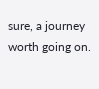sure, a journey worth going on.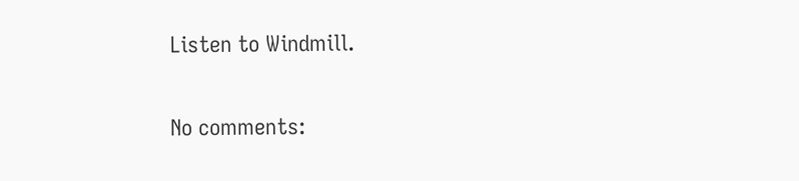Listen to Windmill.

No comments: